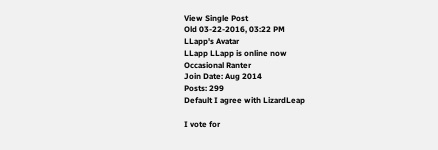View Single Post
Old 03-22-2016, 03:22 PM
LLapp's Avatar
LLapp LLapp is online now
Occasional Ranter
Join Date: Aug 2014
Posts: 299
Default I agree with LizardLeap

I vote for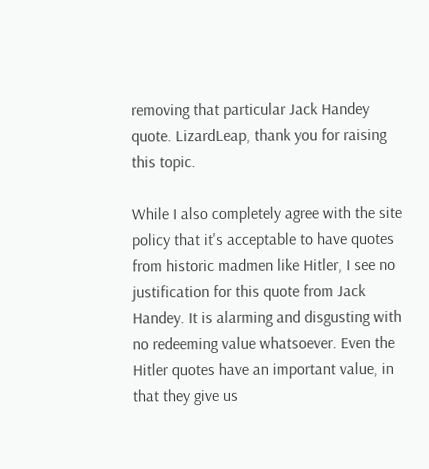removing that particular Jack Handey quote. LizardLeap, thank you for raising this topic.

While I also completely agree with the site policy that it's acceptable to have quotes from historic madmen like Hitler, I see no justification for this quote from Jack Handey. It is alarming and disgusting with no redeeming value whatsoever. Even the Hitler quotes have an important value, in that they give us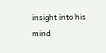insight into his mind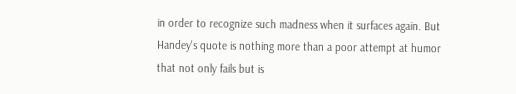in order to recognize such madness when it surfaces again. But Handey's quote is nothing more than a poor attempt at humor that not only fails but is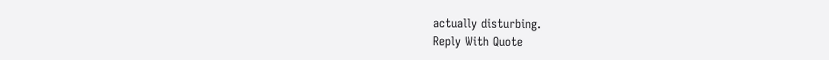actually disturbing.
Reply With Quote